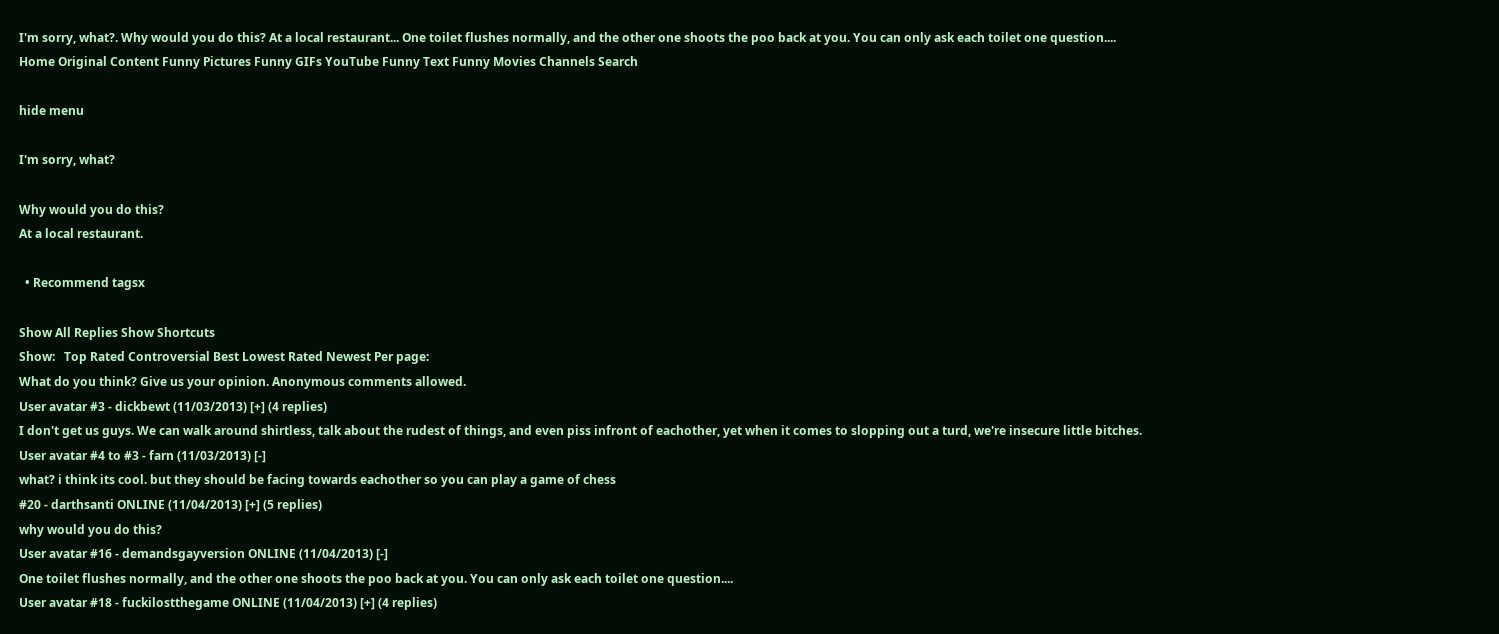I'm sorry, what?. Why would you do this? At a local restaurant... One toilet flushes normally, and the other one shoots the poo back at you. You can only ask each toilet one question....
Home Original Content Funny Pictures Funny GIFs YouTube Funny Text Funny Movies Channels Search

hide menu

I'm sorry, what?

Why would you do this?
At a local restaurant.

  • Recommend tagsx

Show All Replies Show Shortcuts
Show:   Top Rated Controversial Best Lowest Rated Newest Per page:
What do you think? Give us your opinion. Anonymous comments allowed.
User avatar #3 - dickbewt (11/03/2013) [+] (4 replies)
I don't get us guys. We can walk around shirtless, talk about the rudest of things, and even piss infront of eachother, yet when it comes to slopping out a turd, we're insecure little bitches.
User avatar #4 to #3 - farn (11/03/2013) [-]
what? i think its cool. but they should be facing towards eachother so you can play a game of chess
#20 - darthsanti ONLINE (11/04/2013) [+] (5 replies)
why would you do this?
User avatar #16 - demandsgayversion ONLINE (11/04/2013) [-]
One toilet flushes normally, and the other one shoots the poo back at you. You can only ask each toilet one question....
User avatar #18 - fuckilostthegame ONLINE (11/04/2013) [+] (4 replies)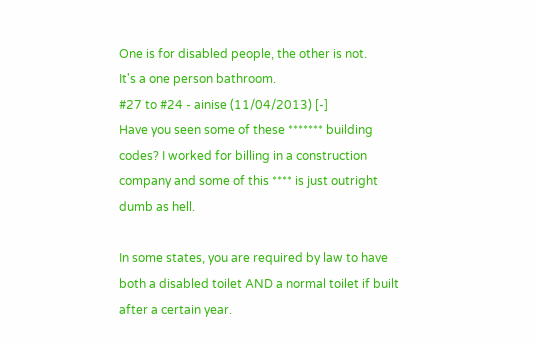One is for disabled people, the other is not.
It's a one person bathroom.
#27 to #24 - ainise (11/04/2013) [-]
Have you seen some of these ******* building codes? I worked for billing in a construction company and some of this **** is just outright dumb as hell.

In some states, you are required by law to have both a disabled toilet AND a normal toilet if built after a certain year.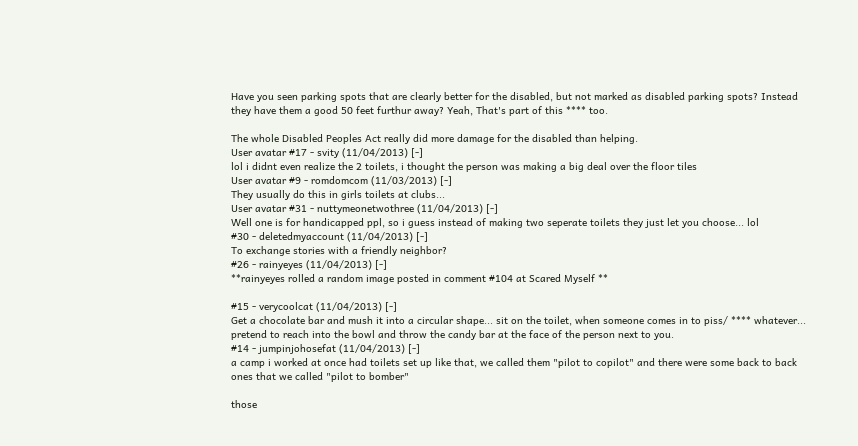Have you seen parking spots that are clearly better for the disabled, but not marked as disabled parking spots? Instead they have them a good 50 feet furthur away? Yeah, That's part of this **** too.

The whole Disabled Peoples Act really did more damage for the disabled than helping.
User avatar #17 - svity (11/04/2013) [-]
lol i didnt even realize the 2 toilets, i thought the person was making a big deal over the floor tiles
User avatar #9 - romdomcom (11/03/2013) [-]
They usually do this in girls toilets at clubs...
User avatar #31 - nuttymeonetwothree (11/04/2013) [-]
Well one is for handicapped ppl, so i guess instead of making two seperate toilets they just let you choose... lol
#30 - deletedmyaccount (11/04/2013) [-]
To exchange stories with a friendly neighbor?
#26 - rainyeyes (11/04/2013) [-]
**rainyeyes rolled a random image posted in comment #104 at Scared Myself **

#15 - verycoolcat (11/04/2013) [-]
Get a chocolate bar and mush it into a circular shape... sit on the toilet, when someone comes in to piss/ **** whatever... pretend to reach into the bowl and throw the candy bar at the face of the person next to you.
#14 - jumpinjohosefat (11/04/2013) [-]
a camp i worked at once had toilets set up like that, we called them "pilot to copilot" and there were some back to back ones that we called "pilot to bomber"

those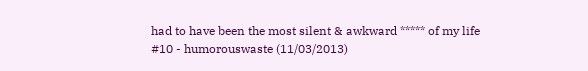had to have been the most silent & awkward ***** of my life
#10 - humorouswaste (11/03/2013)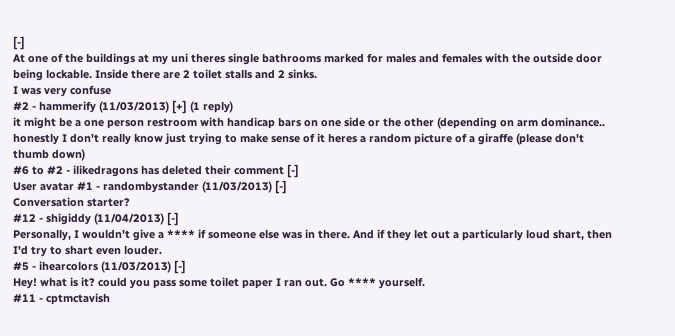[-]
At one of the buildings at my uni theres single bathrooms marked for males and females with the outside door being lockable. Inside there are 2 toilet stalls and 2 sinks.
I was very confuse
#2 - hammerify (11/03/2013) [+] (1 reply)
it might be a one person restroom with handicap bars on one side or the other (depending on arm dominance.. honestly I don't really know just trying to make sense of it heres a random picture of a giraffe (please don't thumb down)
#6 to #2 - ilikedragons has deleted their comment [-]
User avatar #1 - randombystander (11/03/2013) [-]
Conversation starter?
#12 - shigiddy (11/04/2013) [-]
Personally, I wouldn't give a **** if someone else was in there. And if they let out a particularly loud shart, then I'd try to shart even louder.
#5 - ihearcolors (11/03/2013) [-]
Hey! what is it? could you pass some toilet paper I ran out. Go **** yourself.
#11 - cptmctavish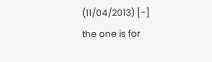(11/04/2013) [-]
the one is for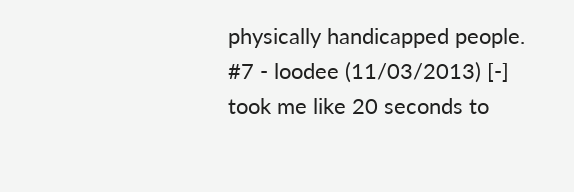physically handicapped people.
#7 - loodee (11/03/2013) [-]
took me like 20 seconds to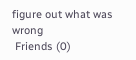figure out what was wrong
 Friends (0)